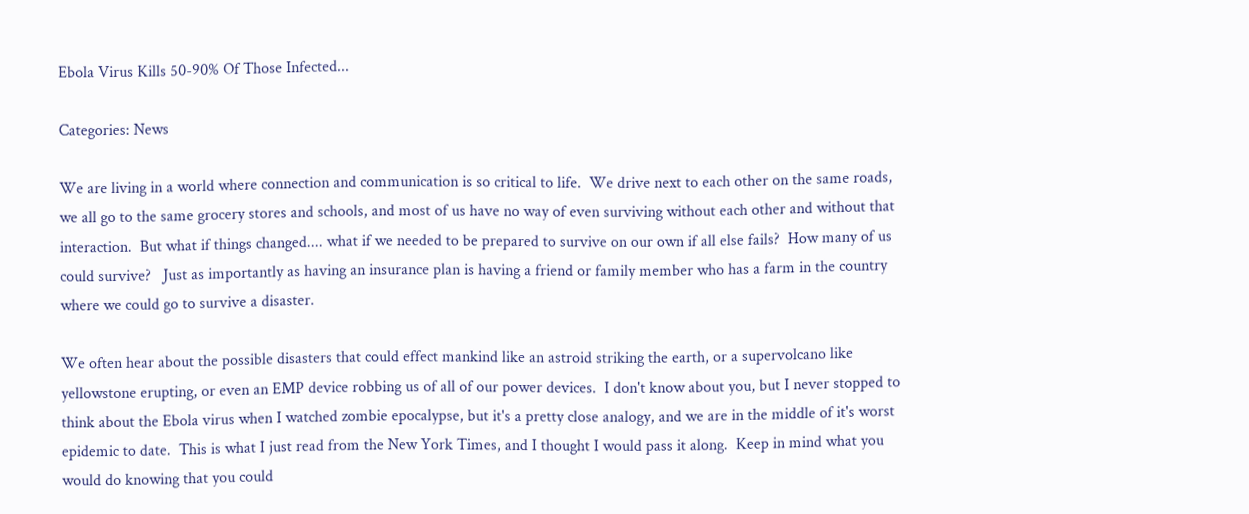Ebola Virus Kills 50-90% Of Those Infected...

Categories: News

We are living in a world where connection and communication is so critical to life.  We drive next to each other on the same roads, we all go to the same grocery stores and schools, and most of us have no way of even surviving without each other and without that interaction.  But what if things changed.... what if we needed to be prepared to survive on our own if all else fails?  How many of us could survive?   Just as importantly as having an insurance plan is having a friend or family member who has a farm in the country where we could go to survive a disaster.

We often hear about the possible disasters that could effect mankind like an astroid striking the earth, or a supervolcano like yellowstone erupting, or even an EMP device robbing us of all of our power devices.  I don't know about you, but I never stopped to think about the Ebola virus when I watched zombie epocalypse, but it's a pretty close analogy, and we are in the middle of it's worst epidemic to date.  This is what I just read from the New York Times, and I thought I would pass it along.  Keep in mind what you would do knowing that you could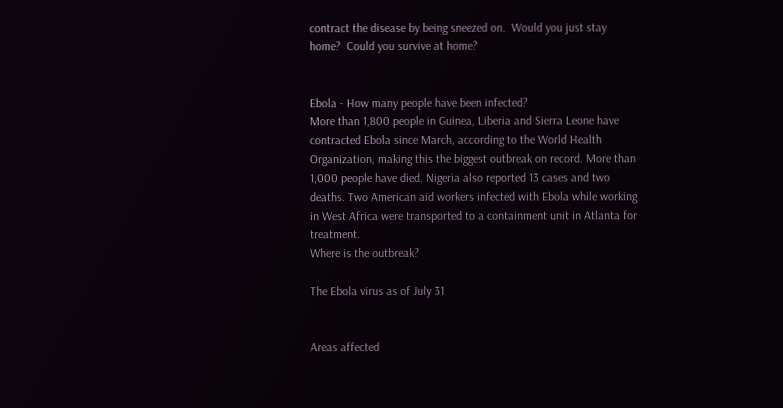contract the disease by being sneezed on.  Would you just stay home?  Could you survive at home?


Ebola - How many people have been infected?
More than 1,800 people in Guinea, Liberia and Sierra Leone have contracted Ebola since March, according to the World Health Organization, making this the biggest outbreak on record. More than 1,000 people have died. Nigeria also reported 13 cases and two deaths. Two American aid workers infected with Ebola while working in West Africa were transported to a containment unit in Atlanta for treatment.
Where is the outbreak?

The Ebola virus as of July 31


Areas affected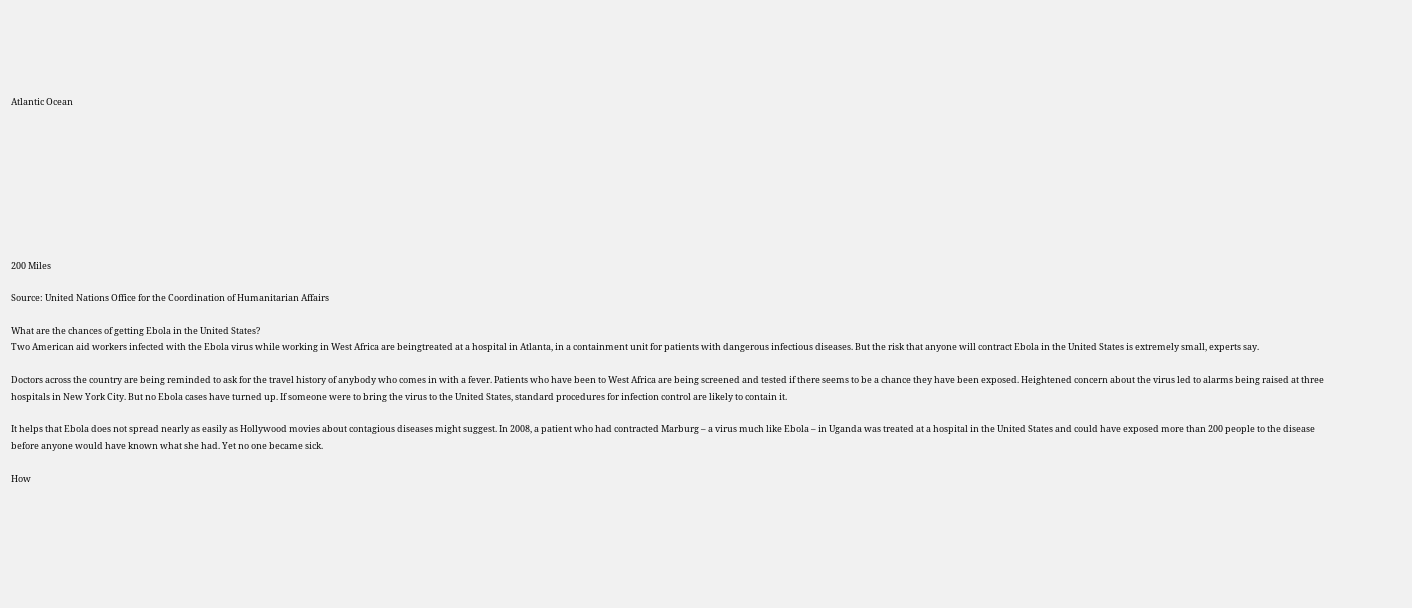Atlantic Ocean









200 Miles

Source: United Nations Office for the Coordination of Humanitarian Affairs

What are the chances of getting Ebola in the United States?
Two American aid workers infected with the Ebola virus while working in West Africa are beingtreated at a hospital in Atlanta, in a containment unit for patients with dangerous infectious diseases. But the risk that anyone will contract Ebola in the United States is extremely small, experts say.

Doctors across the country are being reminded to ask for the travel history of anybody who comes in with a fever. Patients who have been to West Africa are being screened and tested if there seems to be a chance they have been exposed. Heightened concern about the virus led to alarms being raised at three hospitals in New York City. But no Ebola cases have turned up. If someone were to bring the virus to the United States, standard procedures for infection control are likely to contain it.

It helps that Ebola does not spread nearly as easily as Hollywood movies about contagious diseases might suggest. In 2008, a patient who had contracted Marburg – a virus much like Ebola – in Uganda was treated at a hospital in the United States and could have exposed more than 200 people to the disease before anyone would have known what she had. Yet no one became sick.

How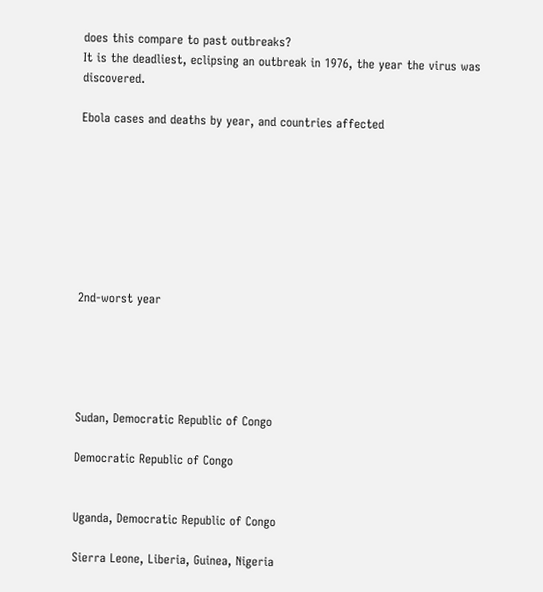does this compare to past outbreaks?
It is the deadliest, eclipsing an outbreak in 1976, the year the virus was discovered.

Ebola cases and deaths by year, and countries affected








2nd-worst year





Sudan, Democratic Republic of Congo

Democratic Republic of Congo


Uganda, Democratic Republic of Congo

Sierra Leone, Liberia, Guinea, Nigeria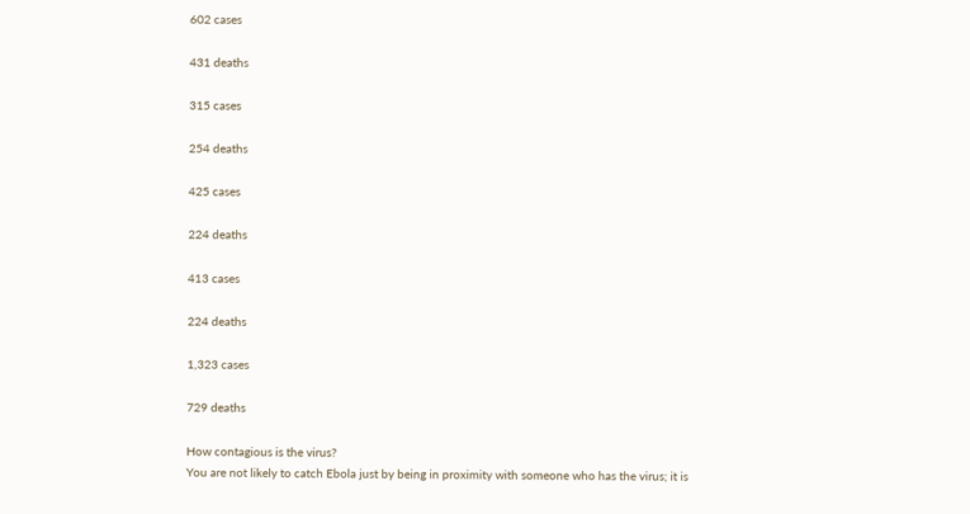602 cases

431 deaths

315 cases

254 deaths

425 cases

224 deaths

413 cases

224 deaths

1,323 cases

729 deaths

How contagious is the virus?
You are not likely to catch Ebola just by being in proximity with someone who has the virus; it is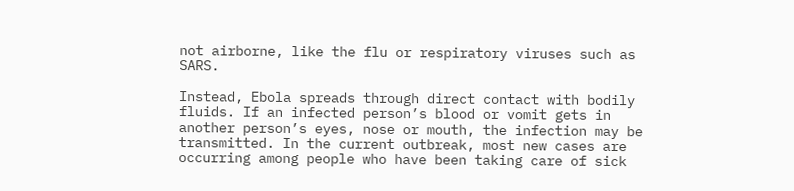not airborne, like the flu or respiratory viruses such as SARS.

Instead, Ebola spreads through direct contact with bodily fluids. If an infected person’s blood or vomit gets in another person’s eyes, nose or mouth, the infection may be transmitted. In the current outbreak, most new cases are occurring among people who have been taking care of sick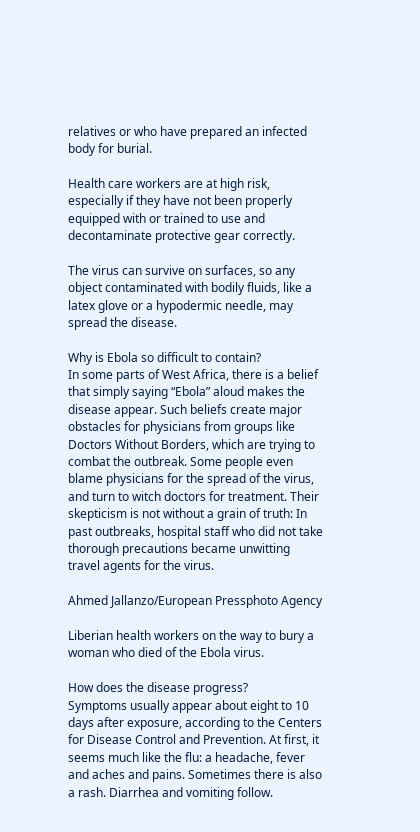relatives or who have prepared an infected body for burial.

Health care workers are at high risk, especially if they have not been properly equipped with or trained to use and decontaminate protective gear correctly.

The virus can survive on surfaces, so any object contaminated with bodily fluids, like a latex glove or a hypodermic needle, may spread the disease.

Why is Ebola so difficult to contain?
In some parts of West Africa, there is a belief that simply saying “Ebola” aloud makes the disease appear. Such beliefs create major obstacles for physicians from groups like Doctors Without Borders, which are trying to combat the outbreak. Some people even blame physicians for the spread of the virus, and turn to witch doctors for treatment. Their skepticism is not without a grain of truth: In past outbreaks, hospital staff who did not take thorough precautions became unwitting travel agents for the virus.

Ahmed Jallanzo/European Pressphoto Agency

Liberian health workers on the way to bury a woman who died of the Ebola virus.

How does the disease progress?
Symptoms usually appear about eight to 10 days after exposure, according to the Centers for Disease Control and Prevention. At first, it seems much like the flu: a headache, fever and aches and pains. Sometimes there is also a rash. Diarrhea and vomiting follow.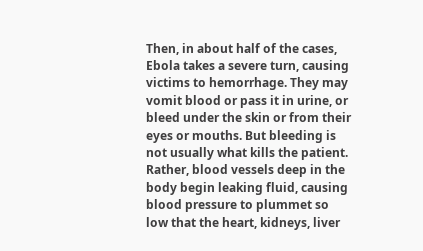Then, in about half of the cases, Ebola takes a severe turn, causing victims to hemorrhage. They may vomit blood or pass it in urine, or bleed under the skin or from their eyes or mouths. But bleeding is not usually what kills the patient. Rather, blood vessels deep in the body begin leaking fluid, causing blood pressure to plummet so low that the heart, kidneys, liver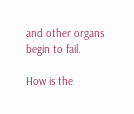and other organs begin to fail.

How is the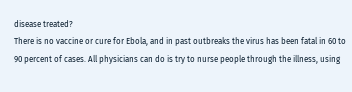disease treated?
There is no vaccine or cure for Ebola, and in past outbreaks the virus has been fatal in 60 to 90 percent of cases. All physicians can do is try to nurse people through the illness, using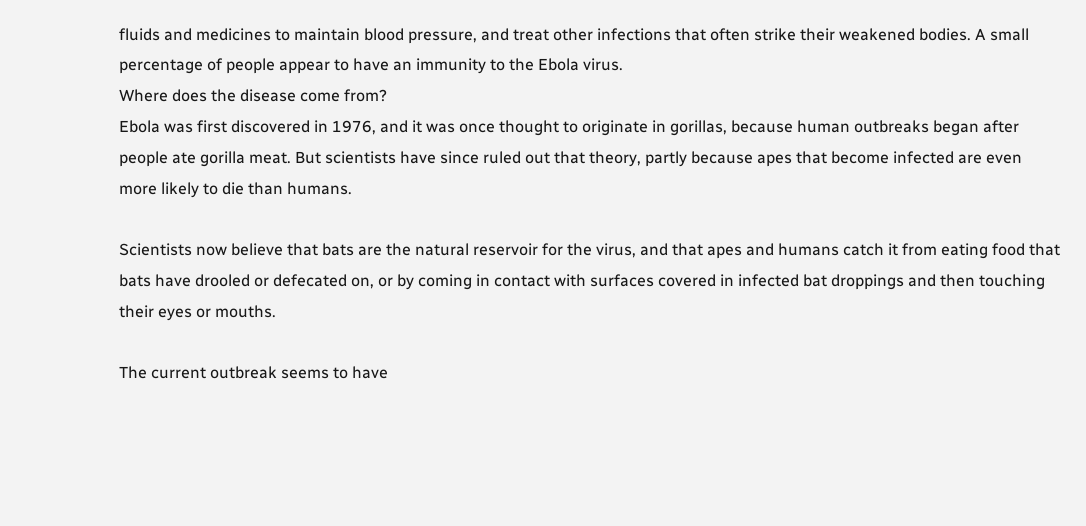fluids and medicines to maintain blood pressure, and treat other infections that often strike their weakened bodies. A small percentage of people appear to have an immunity to the Ebola virus.
Where does the disease come from?
Ebola was first discovered in 1976, and it was once thought to originate in gorillas, because human outbreaks began after people ate gorilla meat. But scientists have since ruled out that theory, partly because apes that become infected are even more likely to die than humans.

Scientists now believe that bats are the natural reservoir for the virus, and that apes and humans catch it from eating food that bats have drooled or defecated on, or by coming in contact with surfaces covered in infected bat droppings and then touching their eyes or mouths.

The current outbreak seems to have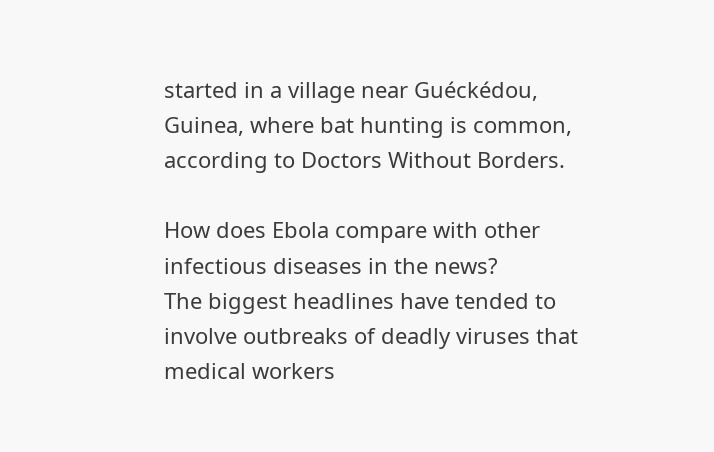started in a village near Guéckédou, Guinea, where bat hunting is common, according to Doctors Without Borders.

How does Ebola compare with other infectious diseases in the news?
The biggest headlines have tended to involve outbreaks of deadly viruses that medical workers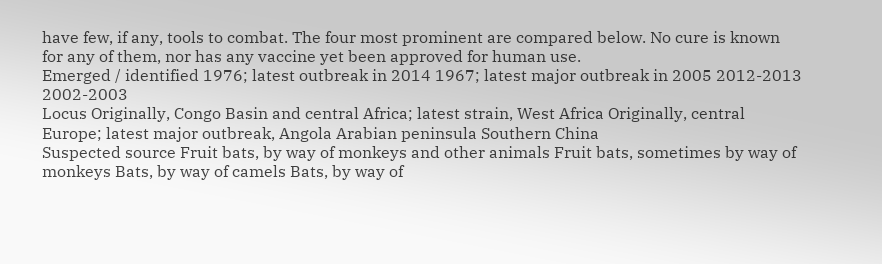have few, if any, tools to combat. The four most prominent are compared below. No cure is known for any of them, nor has any vaccine yet been approved for human use.
Emerged / identified 1976; latest outbreak in 2014 1967; latest major outbreak in 2005 2012-2013 2002-2003
Locus Originally, Congo Basin and central Africa; latest strain, West Africa Originally, central Europe; latest major outbreak, Angola Arabian peninsula Southern China
Suspected source Fruit bats, by way of monkeys and other animals Fruit bats, sometimes by way of monkeys Bats, by way of camels Bats, by way of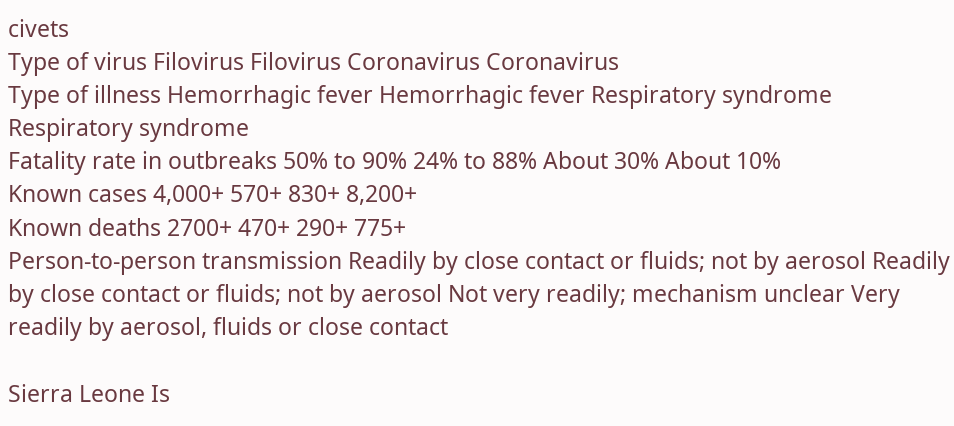civets
Type of virus Filovirus Filovirus Coronavirus Coronavirus
Type of illness Hemorrhagic fever Hemorrhagic fever Respiratory syndrome Respiratory syndrome
Fatality rate in outbreaks 50% to 90% 24% to 88% About 30% About 10%
Known cases 4,000+ 570+ 830+ 8,200+
Known deaths 2700+ 470+ 290+ 775+
Person-to-person transmission Readily by close contact or fluids; not by aerosol Readily by close contact or fluids; not by aerosol Not very readily; mechanism unclear Very readily by aerosol, fluids or close contact

Sierra Leone Is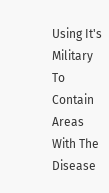Using It's Military To Contain Areas With The Disease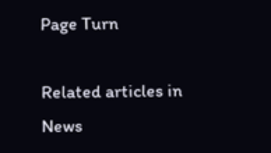Page Turn

Related articles in News